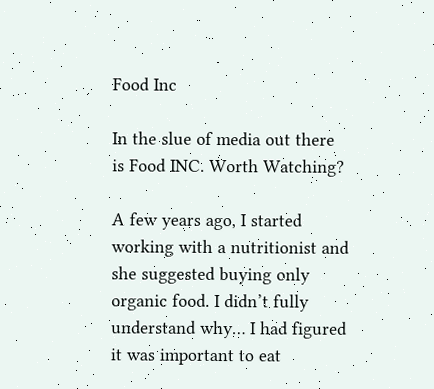Food Inc

In the slue of media out there is Food INC. Worth Watching?

A few years ago, I started working with a nutritionist and she suggested buying only organic food. I didn’t fully understand why… I had figured it was important to eat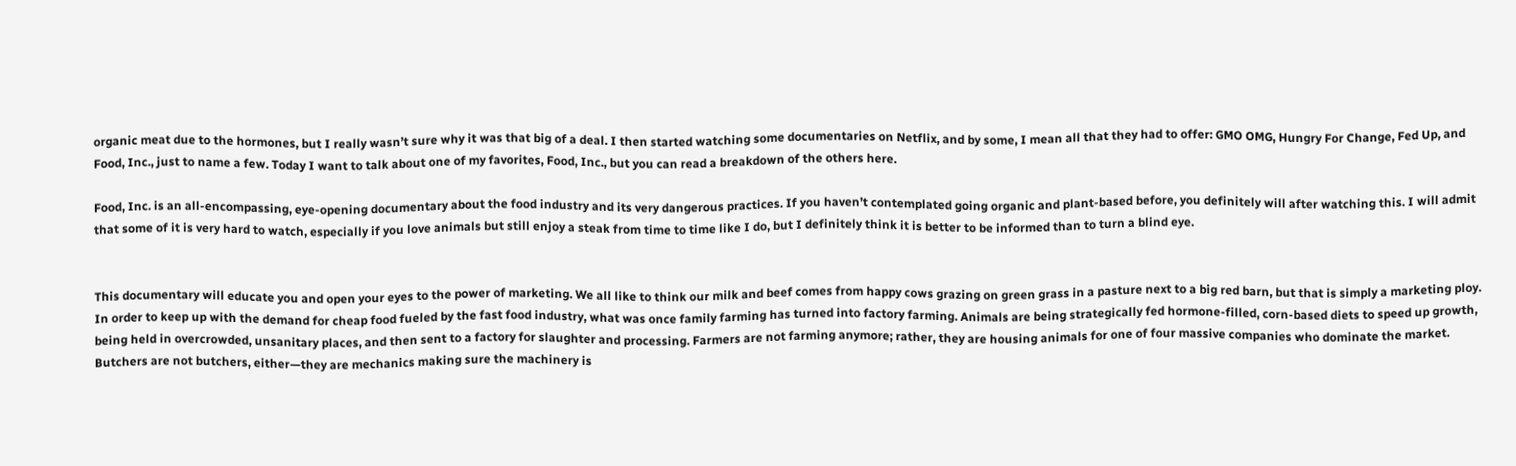organic meat due to the hormones, but I really wasn’t sure why it was that big of a deal. I then started watching some documentaries on Netflix, and by some, I mean all that they had to offer: GMO OMG, Hungry For Change, Fed Up, and Food, Inc., just to name a few. Today I want to talk about one of my favorites, Food, Inc., but you can read a breakdown of the others here.

Food, Inc. is an all-encompassing, eye-opening documentary about the food industry and its very dangerous practices. If you haven’t contemplated going organic and plant-based before, you definitely will after watching this. I will admit that some of it is very hard to watch, especially if you love animals but still enjoy a steak from time to time like I do, but I definitely think it is better to be informed than to turn a blind eye.


This documentary will educate you and open your eyes to the power of marketing. We all like to think our milk and beef comes from happy cows grazing on green grass in a pasture next to a big red barn, but that is simply a marketing ploy. In order to keep up with the demand for cheap food fueled by the fast food industry, what was once family farming has turned into factory farming. Animals are being strategically fed hormone-filled, corn-based diets to speed up growth, being held in overcrowded, unsanitary places, and then sent to a factory for slaughter and processing. Farmers are not farming anymore; rather, they are housing animals for one of four massive companies who dominate the market. Butchers are not butchers, either—they are mechanics making sure the machinery is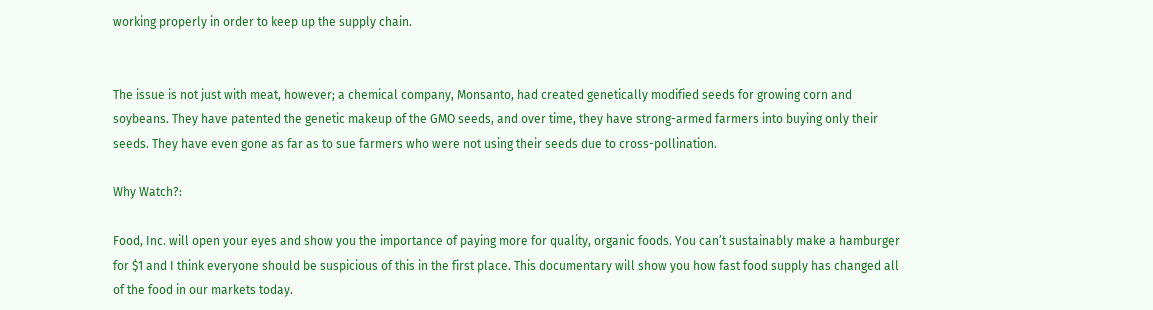working properly in order to keep up the supply chain.


The issue is not just with meat, however; a chemical company, Monsanto, had created genetically modified seeds for growing corn and soybeans. They have patented the genetic makeup of the GMO seeds, and over time, they have strong-armed farmers into buying only their seeds. They have even gone as far as to sue farmers who were not using their seeds due to cross-pollination.

Why Watch?:

Food, Inc. will open your eyes and show you the importance of paying more for quality, organic foods. You can’t sustainably make a hamburger for $1 and I think everyone should be suspicious of this in the first place. This documentary will show you how fast food supply has changed all of the food in our markets today.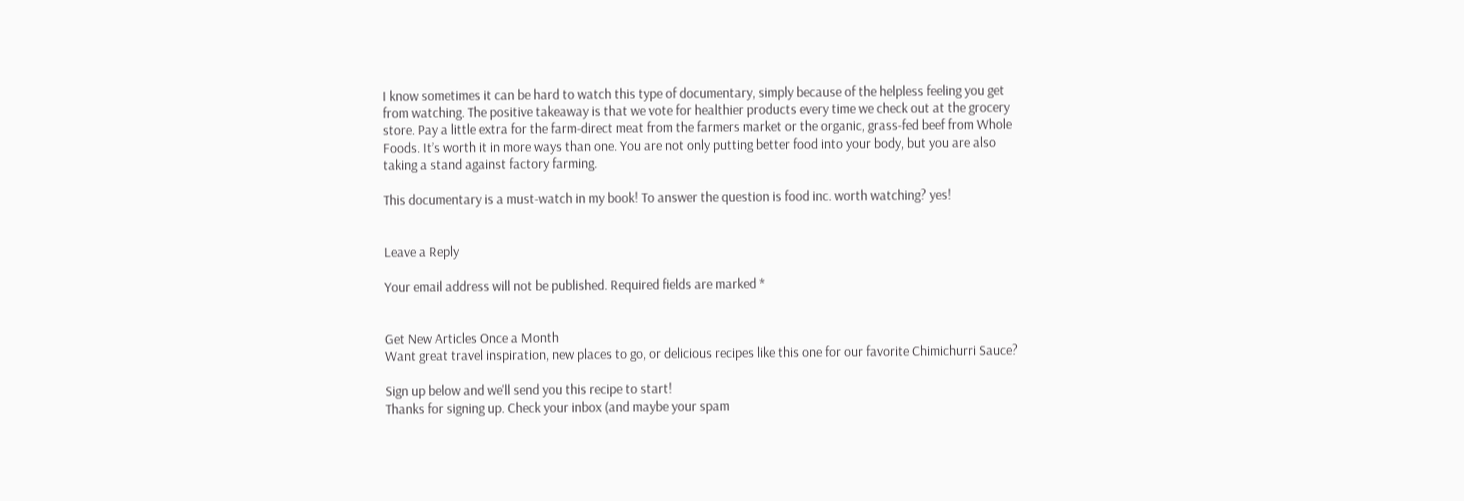I know sometimes it can be hard to watch this type of documentary, simply because of the helpless feeling you get from watching. The positive takeaway is that we vote for healthier products every time we check out at the grocery store. Pay a little extra for the farm-direct meat from the farmers market or the organic, grass-fed beef from Whole Foods. It’s worth it in more ways than one. You are not only putting better food into your body, but you are also taking a stand against factory farming.

This documentary is a must-watch in my book! To answer the question is food inc. worth watching? yes!


Leave a Reply

Your email address will not be published. Required fields are marked *


Get New Articles Once a Month
Want great travel inspiration, new places to go, or delicious recipes like this one for our favorite Chimichurri Sauce?

Sign up below and we'll send you this recipe to start!
Thanks for signing up. Check your inbox (and maybe your spam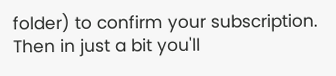folder) to confirm your subscription. Then in just a bit you'll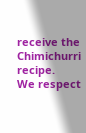receive the Chimichurri recipe.
We respect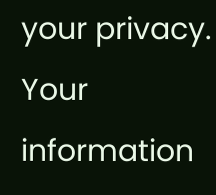your privacy. Your information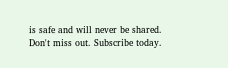is safe and will never be shared.
Don't miss out. Subscribe today.